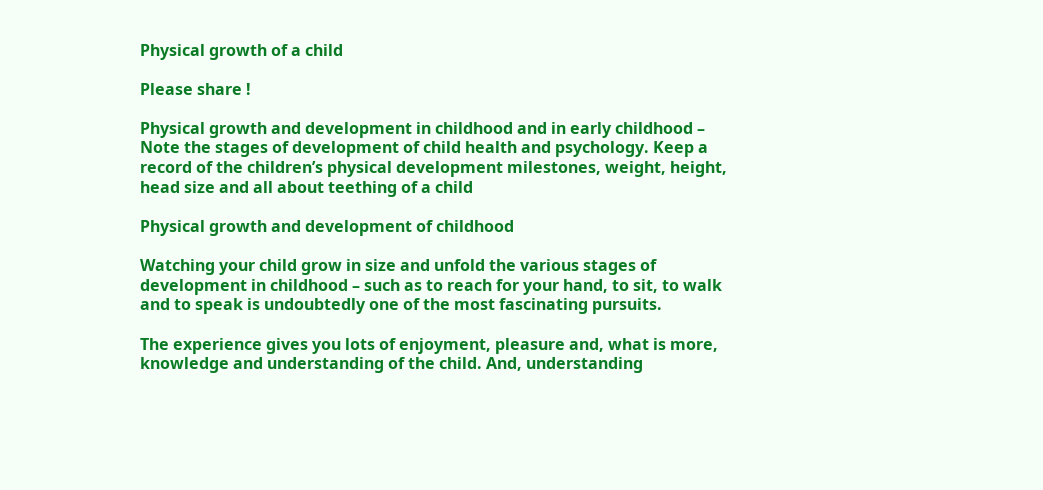Physical growth of a child

Please share !

Physical growth and development in childhood and in early childhood – Note the stages of development of child health and psychology. Keep a record of the children’s physical development milestones, weight, height, head size and all about teething of a child

Physical growth and development of childhood

Watching your child grow in size and unfold the various stages of development in childhood – such as to reach for your hand, to sit, to walk and to speak is undoubtedly one of the most fascinating pursuits.

The experience gives you lots of enjoyment, pleasure and, what is more, knowledge and understanding of the child. And, understanding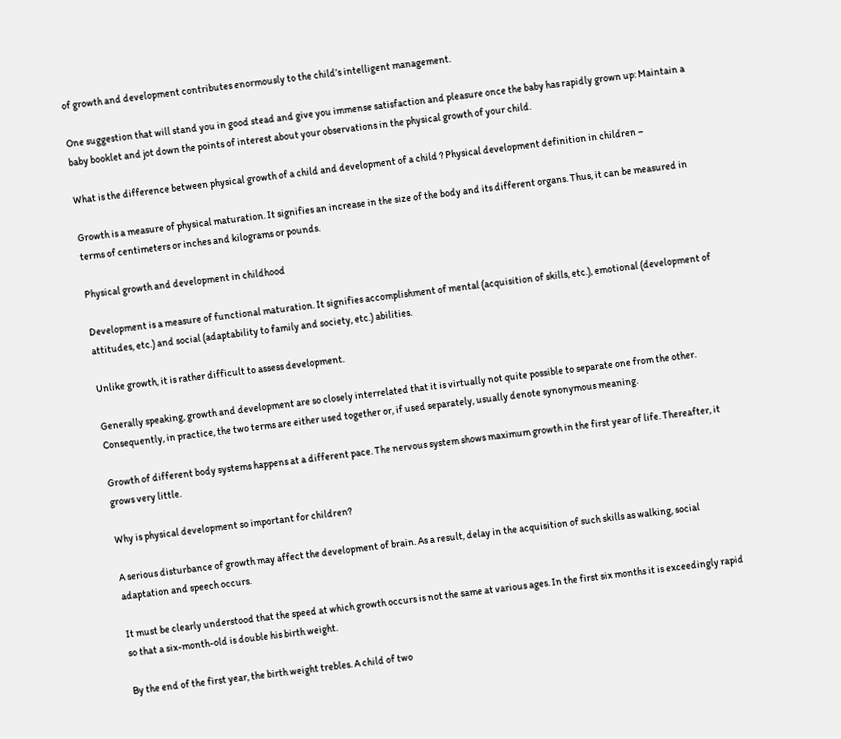of growth and development contributes enormously to the child’s intelligent management.

One suggestion that will stand you in good stead and give you immense satisfaction and pleasure once the baby has rapidly grown up: Maintain a baby booklet and jot down the points of interest about your observations in the physical growth of your child.

What is the difference between physical growth of a child and development of a child ? Physical development definition in children –

Growth is a measure of physical maturation. It signifies an increase in the size of the body and its different organs. Thus, it can be measured in terms of centimeters or inches and kilograms or pounds.

Physical growth and development in childhood

Development is a measure of functional maturation. It signifies accomplishment of mental (acquisition of skills, etc.), emotional (development of attitudes, etc.) and social (adaptability to family and society, etc.) abilities.

Unlike growth, it is rather difficult to assess development.

Generally speaking, growth and development are so closely interrelated that it is virtually not quite possible to separate one from the other. Consequently, in practice, the two terms are either used together or, if used separately, usually denote synonymous meaning.

Growth of different body systems happens at a different pace. The nervous system shows maximum growth in the first year of life. Thereafter, it grows very little.

Why is physical development so important for children?

A serious disturbance of growth may affect the development of brain. As a result, delay in the acquisition of such skills as walking, social adaptation and speech occurs.

It must be clearly understood that the speed at which growth occurs is not the same at various ages. In the first six months it is exceedingly rapid so that a six-month-old is double his birth weight.

By the end of the first year, the birth weight trebles. A child of two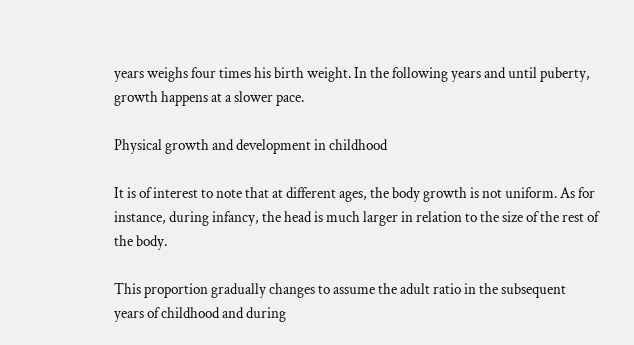years weighs four times his birth weight. In the following years and until puberty, growth happens at a slower pace.

Physical growth and development in childhood

It is of interest to note that at different ages, the body growth is not uniform. As for instance, during infancy, the head is much larger in relation to the size of the rest of the body.

This proportion gradually changes to assume the adult ratio in the subsequent years of childhood and during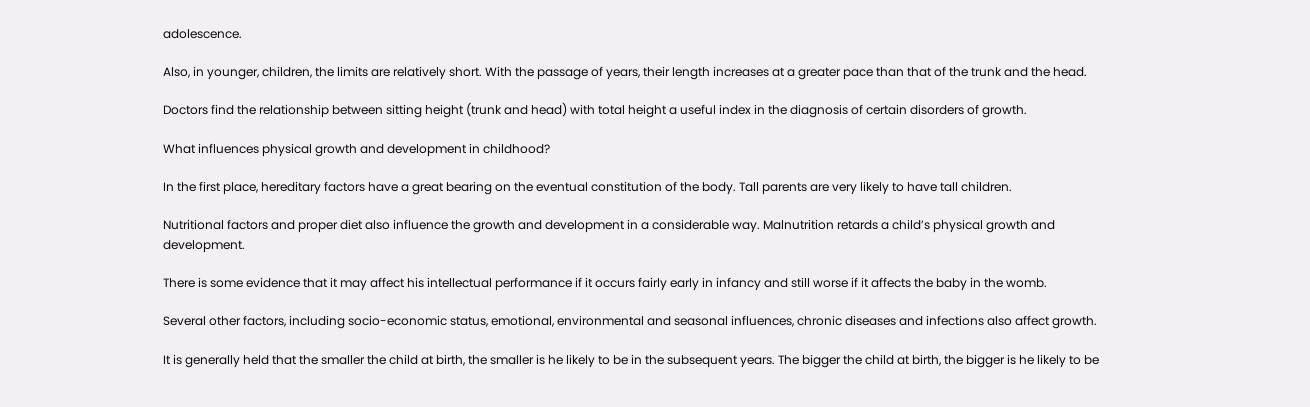adolescence.

Also, in younger, children, the limits are relatively short. With the passage of years, their length increases at a greater pace than that of the trunk and the head.

Doctors find the relationship between sitting height (trunk and head) with total height a useful index in the diagnosis of certain disorders of growth.

What influences physical growth and development in childhood?

In the first place, hereditary factors have a great bearing on the eventual constitution of the body. Tall parents are very likely to have tall children.

Nutritional factors and proper diet also influence the growth and development in a considerable way. Malnutrition retards a child’s physical growth and development.

There is some evidence that it may affect his intellectual performance if it occurs fairly early in infancy and still worse if it affects the baby in the womb.

Several other factors, including socio-economic status, emotional, environmental and seasonal influences, chronic diseases and infections also affect growth.

It is generally held that the smaller the child at birth, the smaller is he likely to be in the subsequent years. The bigger the child at birth, the bigger is he likely to be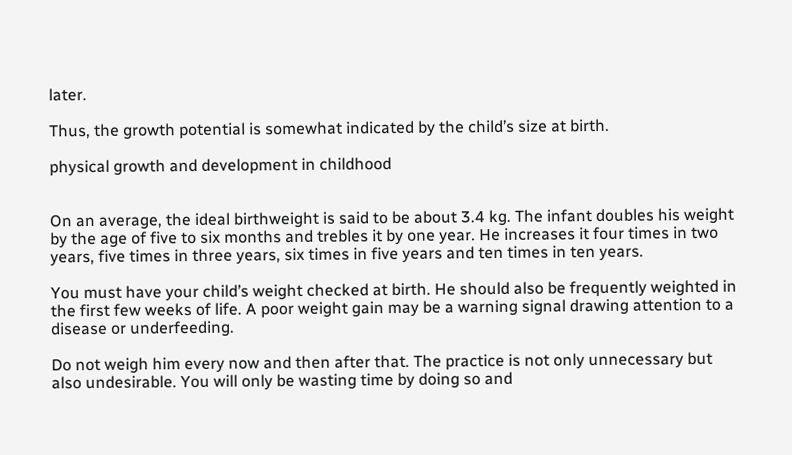later.

Thus, the growth potential is somewhat indicated by the child’s size at birth.

physical growth and development in childhood


On an average, the ideal birthweight is said to be about 3.4 kg. The infant doubles his weight by the age of five to six months and trebles it by one year. He increases it four times in two years, five times in three years, six times in five years and ten times in ten years.

You must have your child’s weight checked at birth. He should also be frequently weighted in the first few weeks of life. A poor weight gain may be a warning signal drawing attention to a disease or underfeeding.

Do not weigh him every now and then after that. The practice is not only unnecessary but also undesirable. You will only be wasting time by doing so and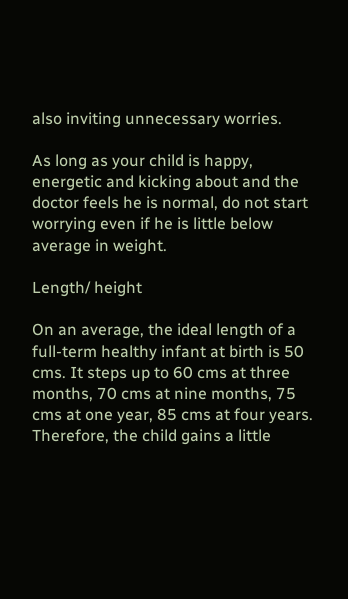also inviting unnecessary worries.

As long as your child is happy, energetic and kicking about and the doctor feels he is normal, do not start worrying even if he is little below average in weight.

Length/ height

On an average, the ideal length of a full-term healthy infant at birth is 50 cms. It steps up to 60 cms at three months, 70 cms at nine months, 75 cms at one year, 85 cms at four years. Therefore, the child gains a little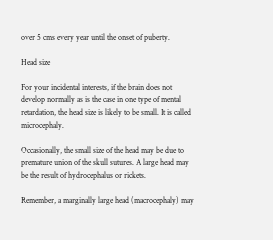over 5 cms every year until the onset of puberty.

Head size

For your incidental interests, if the brain does not develop normally as is the case in one type of mental retardation, the head size is likely to be small. It is called microcephaly.

Occasionally, the small size of the head may be due to premature union of the skull sutures. A large head may be the result of hydrocephalus or rickets.

Remember, a marginally large head (macrocephaly) may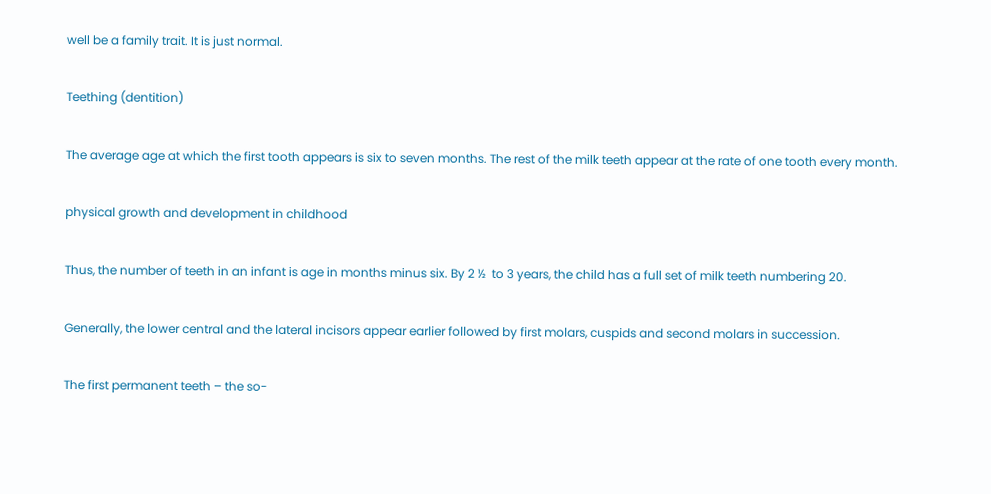well be a family trait. It is just normal.

Teething (dentition)

The average age at which the first tooth appears is six to seven months. The rest of the milk teeth appear at the rate of one tooth every month.

physical growth and development in childhood

Thus, the number of teeth in an infant is age in months minus six. By 2 ½  to 3 years, the child has a full set of milk teeth numbering 20.

Generally, the lower central and the lateral incisors appear earlier followed by first molars, cuspids and second molars in succession.

The first permanent teeth – the so-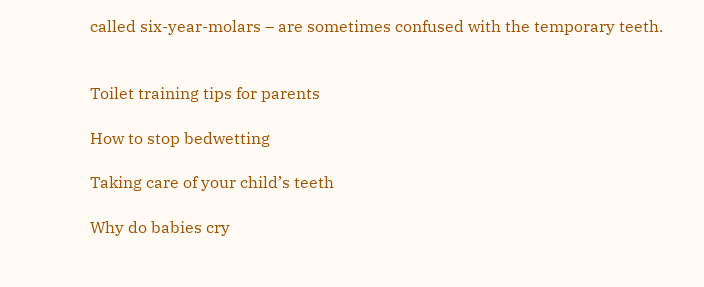called six-year-molars – are sometimes confused with the temporary teeth.


Toilet training tips for parents

How to stop bedwetting

Taking care of your child’s teeth

Why do babies cry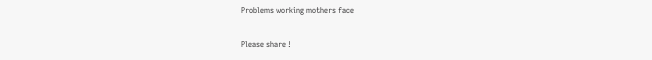Problems working mothers face

Please share !